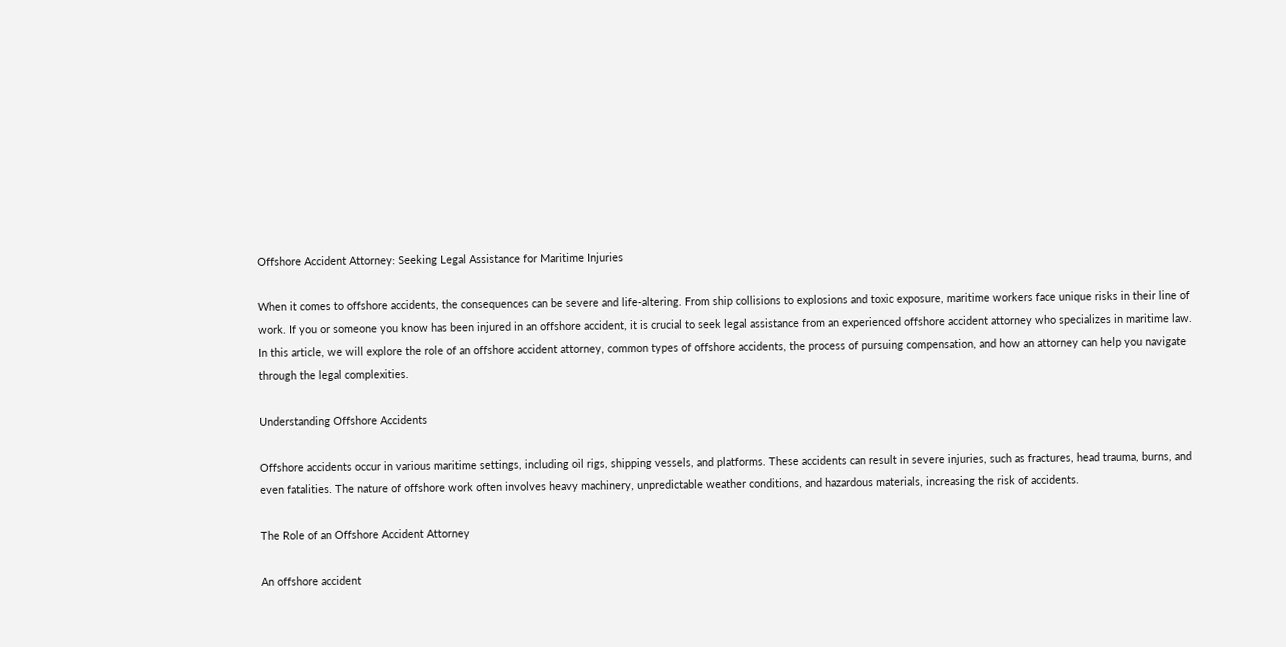Offshore Accident Attorney: Seeking Legal Assistance for Maritime Injuries

When it comes to offshore accidents, the consequences can be severe and life-altering. From ship collisions to explosions and toxic exposure, maritime workers face unique risks in their line of work. If you or someone you know has been injured in an offshore accident, it is crucial to seek legal assistance from an experienced offshore accident attorney who specializes in maritime law. In this article, we will explore the role of an offshore accident attorney, common types of offshore accidents, the process of pursuing compensation, and how an attorney can help you navigate through the legal complexities.

Understanding Offshore Accidents

Offshore accidents occur in various maritime settings, including oil rigs, shipping vessels, and platforms. These accidents can result in severe injuries, such as fractures, head trauma, burns, and even fatalities. The nature of offshore work often involves heavy machinery, unpredictable weather conditions, and hazardous materials, increasing the risk of accidents.

The Role of an Offshore Accident Attorney

An offshore accident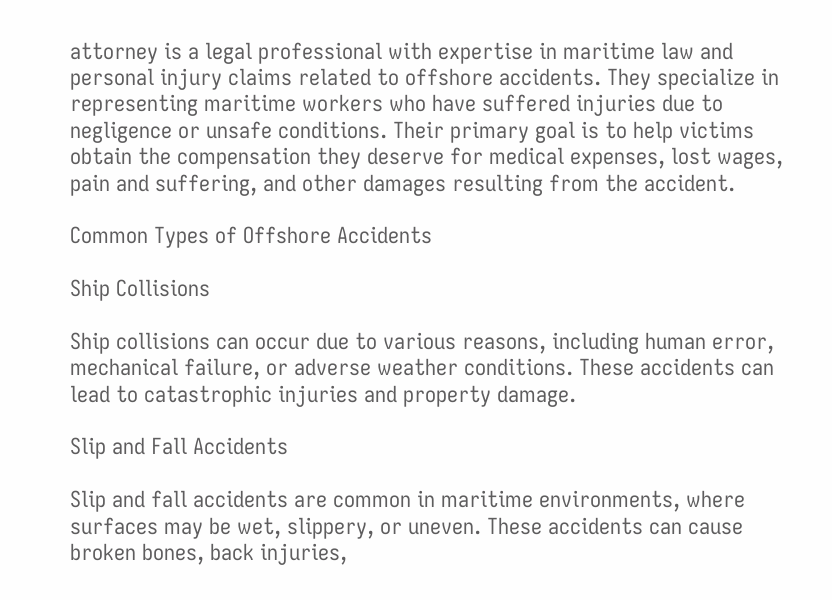attorney is a legal professional with expertise in maritime law and personal injury claims related to offshore accidents. They specialize in representing maritime workers who have suffered injuries due to negligence or unsafe conditions. Their primary goal is to help victims obtain the compensation they deserve for medical expenses, lost wages, pain and suffering, and other damages resulting from the accident.

Common Types of Offshore Accidents

Ship Collisions

Ship collisions can occur due to various reasons, including human error, mechanical failure, or adverse weather conditions. These accidents can lead to catastrophic injuries and property damage.

Slip and Fall Accidents

Slip and fall accidents are common in maritime environments, where surfaces may be wet, slippery, or uneven. These accidents can cause broken bones, back injuries,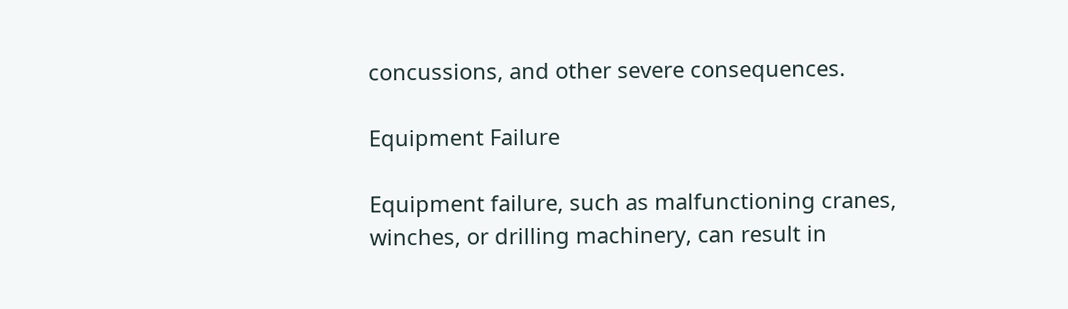concussions, and other severe consequences.

Equipment Failure

Equipment failure, such as malfunctioning cranes, winches, or drilling machinery, can result in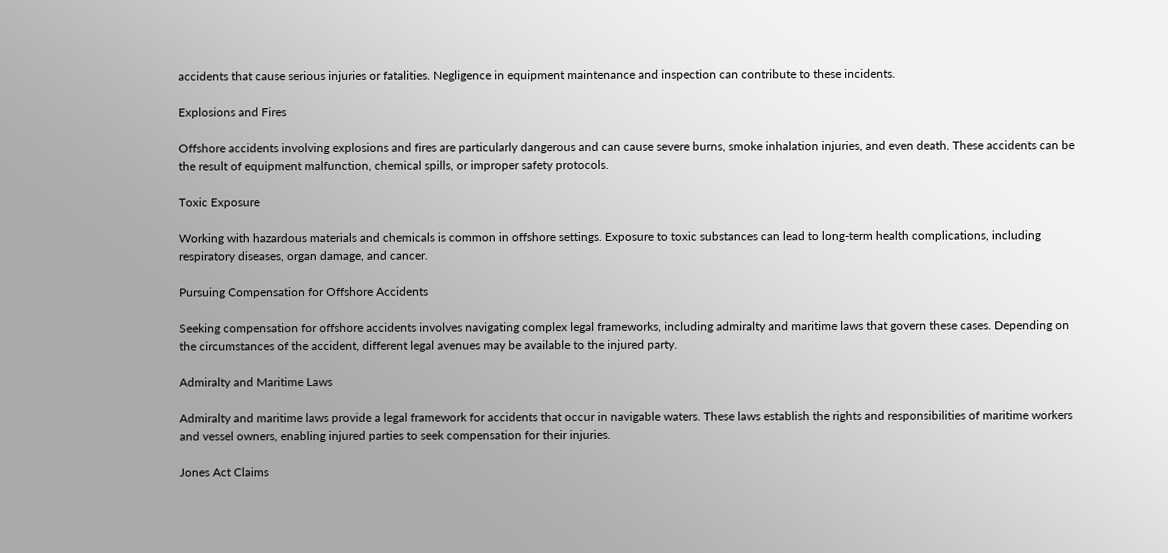accidents that cause serious injuries or fatalities. Negligence in equipment maintenance and inspection can contribute to these incidents.

Explosions and Fires

Offshore accidents involving explosions and fires are particularly dangerous and can cause severe burns, smoke inhalation injuries, and even death. These accidents can be the result of equipment malfunction, chemical spills, or improper safety protocols.

Toxic Exposure

Working with hazardous materials and chemicals is common in offshore settings. Exposure to toxic substances can lead to long-term health complications, including respiratory diseases, organ damage, and cancer.

Pursuing Compensation for Offshore Accidents

Seeking compensation for offshore accidents involves navigating complex legal frameworks, including admiralty and maritime laws that govern these cases. Depending on the circumstances of the accident, different legal avenues may be available to the injured party.

Admiralty and Maritime Laws

Admiralty and maritime laws provide a legal framework for accidents that occur in navigable waters. These laws establish the rights and responsibilities of maritime workers and vessel owners, enabling injured parties to seek compensation for their injuries.

Jones Act Claims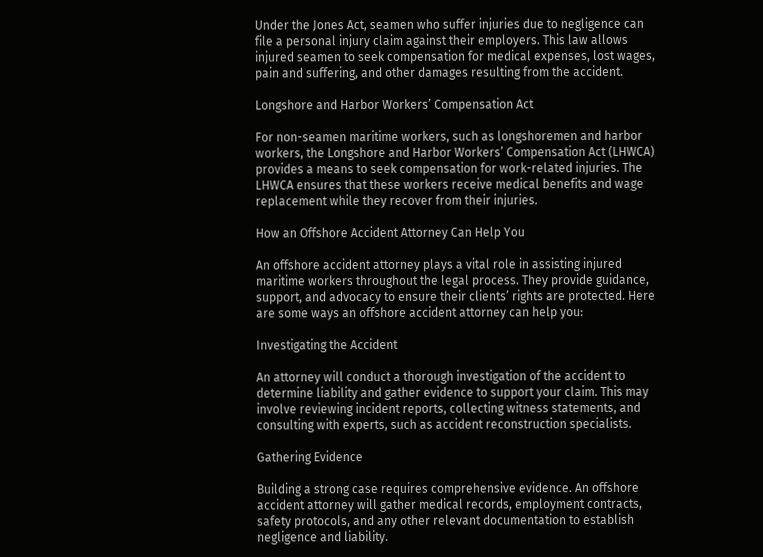Under the Jones Act, seamen who suffer injuries due to negligence can file a personal injury claim against their employers. This law allows injured seamen to seek compensation for medical expenses, lost wages, pain and suffering, and other damages resulting from the accident.

Longshore and Harbor Workers’ Compensation Act

For non-seamen maritime workers, such as longshoremen and harbor workers, the Longshore and Harbor Workers’ Compensation Act (LHWCA) provides a means to seek compensation for work-related injuries. The LHWCA ensures that these workers receive medical benefits and wage replacement while they recover from their injuries.

How an Offshore Accident Attorney Can Help You

An offshore accident attorney plays a vital role in assisting injured maritime workers throughout the legal process. They provide guidance, support, and advocacy to ensure their clients’ rights are protected. Here are some ways an offshore accident attorney can help you:

Investigating the Accident

An attorney will conduct a thorough investigation of the accident to determine liability and gather evidence to support your claim. This may involve reviewing incident reports, collecting witness statements, and consulting with experts, such as accident reconstruction specialists.

Gathering Evidence

Building a strong case requires comprehensive evidence. An offshore accident attorney will gather medical records, employment contracts, safety protocols, and any other relevant documentation to establish negligence and liability.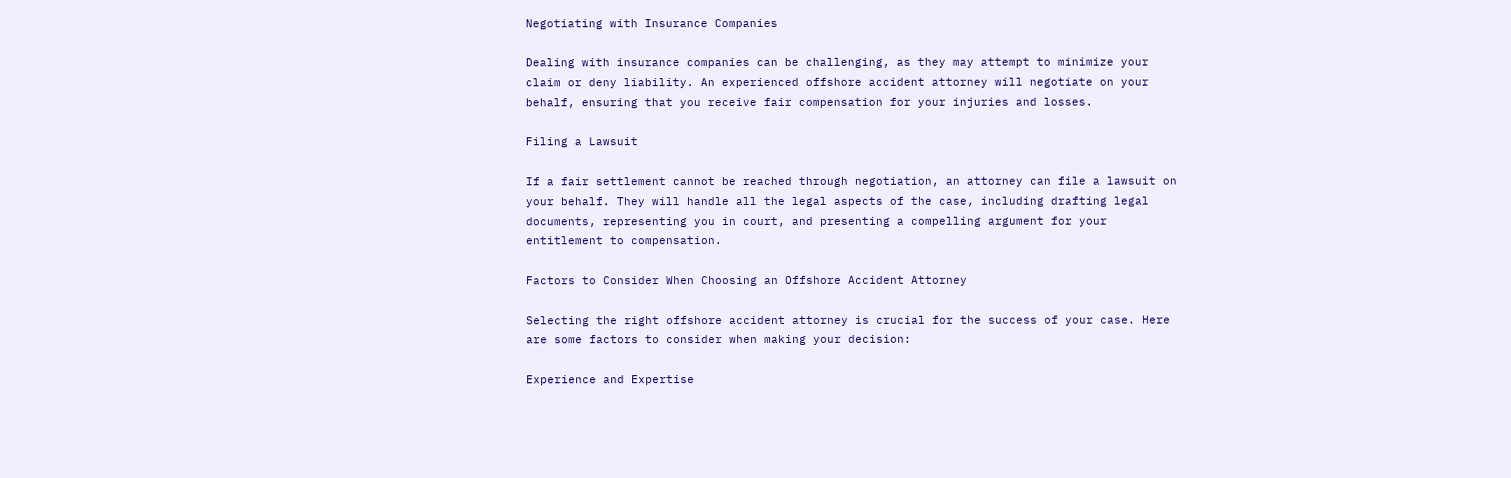Negotiating with Insurance Companies

Dealing with insurance companies can be challenging, as they may attempt to minimize your claim or deny liability. An experienced offshore accident attorney will negotiate on your behalf, ensuring that you receive fair compensation for your injuries and losses.

Filing a Lawsuit

If a fair settlement cannot be reached through negotiation, an attorney can file a lawsuit on your behalf. They will handle all the legal aspects of the case, including drafting legal documents, representing you in court, and presenting a compelling argument for your entitlement to compensation.

Factors to Consider When Choosing an Offshore Accident Attorney

Selecting the right offshore accident attorney is crucial for the success of your case. Here are some factors to consider when making your decision:

Experience and Expertise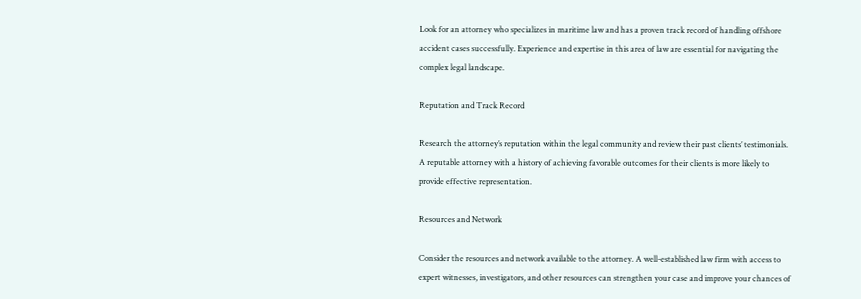Look for an attorney who specializes in maritime law and has a proven track record of handling offshore accident cases successfully. Experience and expertise in this area of law are essential for navigating the complex legal landscape.

Reputation and Track Record

Research the attorney’s reputation within the legal community and review their past clients’ testimonials. A reputable attorney with a history of achieving favorable outcomes for their clients is more likely to provide effective representation.

Resources and Network

Consider the resources and network available to the attorney. A well-established law firm with access to expert witnesses, investigators, and other resources can strengthen your case and improve your chances of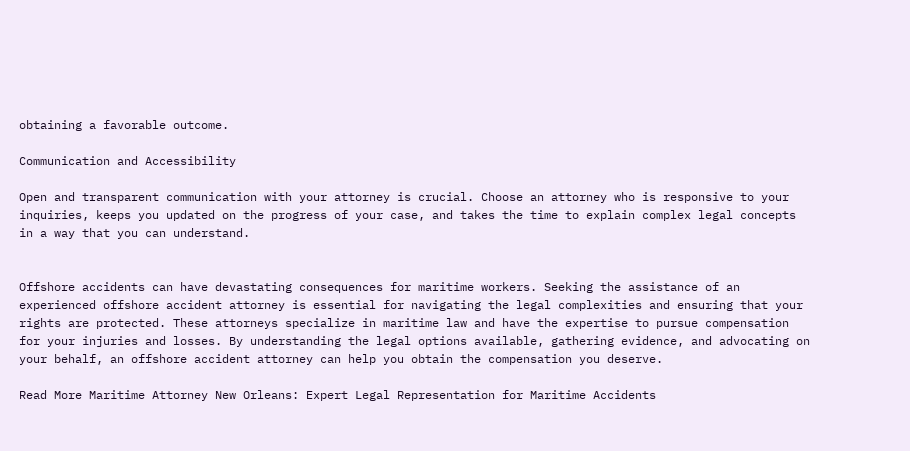obtaining a favorable outcome.

Communication and Accessibility

Open and transparent communication with your attorney is crucial. Choose an attorney who is responsive to your inquiries, keeps you updated on the progress of your case, and takes the time to explain complex legal concepts in a way that you can understand.


Offshore accidents can have devastating consequences for maritime workers. Seeking the assistance of an experienced offshore accident attorney is essential for navigating the legal complexities and ensuring that your rights are protected. These attorneys specialize in maritime law and have the expertise to pursue compensation for your injuries and losses. By understanding the legal options available, gathering evidence, and advocating on your behalf, an offshore accident attorney can help you obtain the compensation you deserve.

Read More Maritime Attorney New Orleans: Expert Legal Representation for Maritime Accidents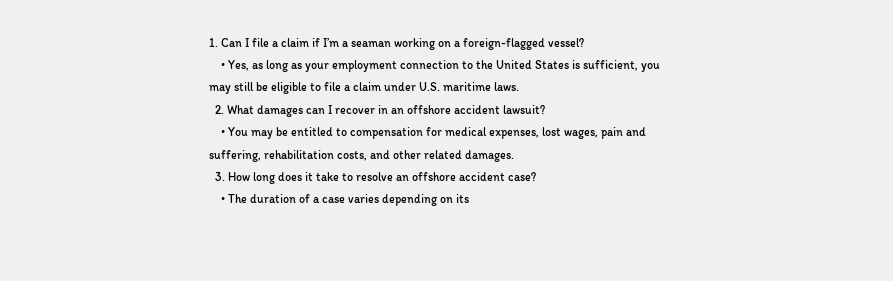1. Can I file a claim if I’m a seaman working on a foreign-flagged vessel?
    • Yes, as long as your employment connection to the United States is sufficient, you may still be eligible to file a claim under U.S. maritime laws.
  2. What damages can I recover in an offshore accident lawsuit?
    • You may be entitled to compensation for medical expenses, lost wages, pain and suffering, rehabilitation costs, and other related damages.
  3. How long does it take to resolve an offshore accident case?
    • The duration of a case varies depending on its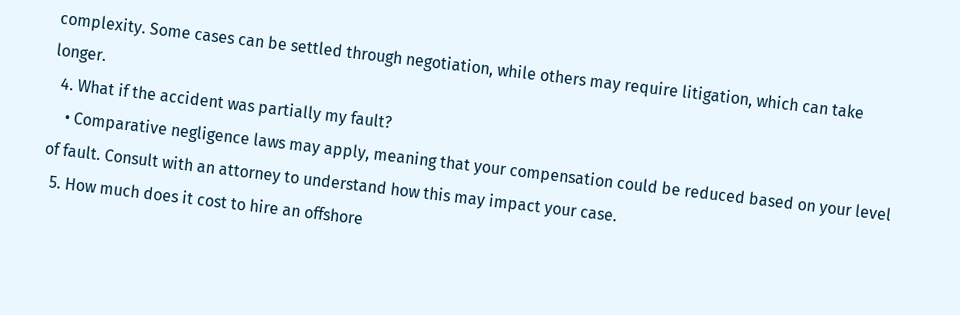complexity. Some cases can be settled through negotiation, while others may require litigation, which can take longer.
  4. What if the accident was partially my fault?
    • Comparative negligence laws may apply, meaning that your compensation could be reduced based on your level of fault. Consult with an attorney to understand how this may impact your case.
  5. How much does it cost to hire an offshore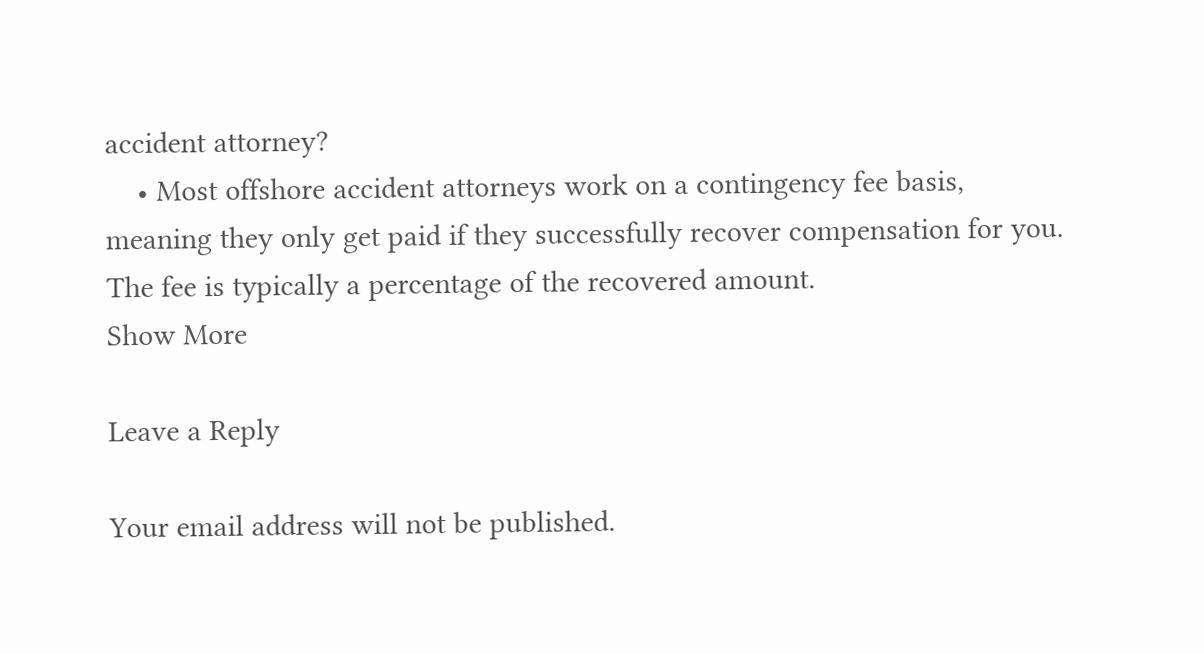accident attorney?
    • Most offshore accident attorneys work on a contingency fee basis, meaning they only get paid if they successfully recover compensation for you. The fee is typically a percentage of the recovered amount.
Show More

Leave a Reply

Your email address will not be published.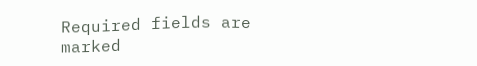Required fields are marked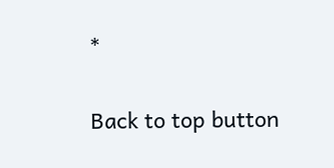*

Back to top button